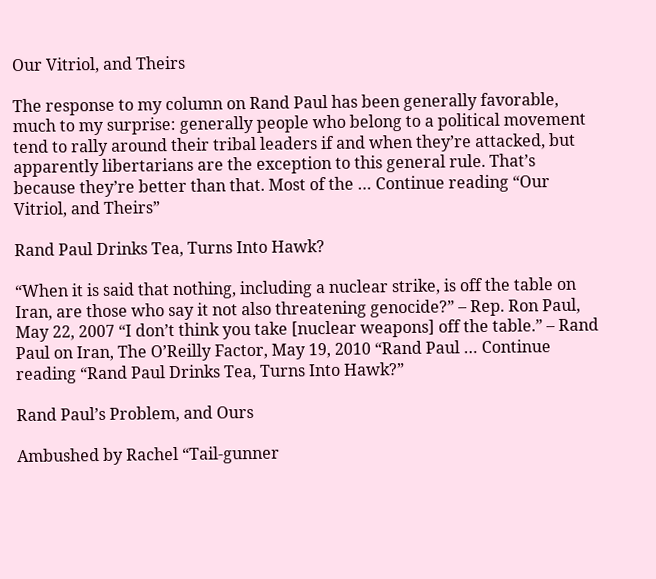Our Vitriol, and Theirs

The response to my column on Rand Paul has been generally favorable, much to my surprise: generally people who belong to a political movement tend to rally around their tribal leaders if and when they’re attacked, but apparently libertarians are the exception to this general rule. That’s because they’re better than that. Most of the … Continue reading “Our Vitriol, and Theirs”

Rand Paul Drinks Tea, Turns Into Hawk?

“When it is said that nothing, including a nuclear strike, is off the table on Iran, are those who say it not also threatening genocide?” – Rep. Ron Paul, May 22, 2007 “I don’t think you take [nuclear weapons] off the table.” – Rand Paul on Iran, The O’Reilly Factor, May 19, 2010 “Rand Paul … Continue reading “Rand Paul Drinks Tea, Turns Into Hawk?”

Rand Paul’s Problem, and Ours

Ambushed by Rachel “Tail-gunner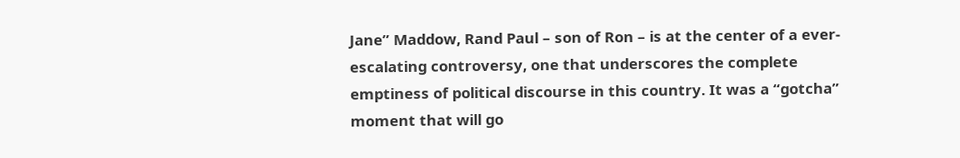Jane” Maddow, Rand Paul – son of Ron – is at the center of a ever-escalating controversy, one that underscores the complete emptiness of political discourse in this country. It was a “gotcha” moment that will go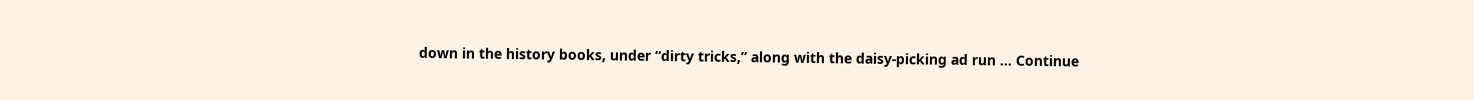down in the history books, under “dirty tricks,” along with the daisy-picking ad run … Continue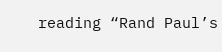reading “Rand Paul’s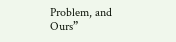Problem, and Ours”